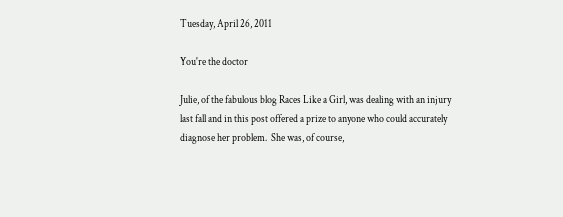Tuesday, April 26, 2011

You're the doctor

Julie, of the fabulous blog Races Like a Girl, was dealing with an injury last fall and in this post offered a prize to anyone who could accurately diagnose her problem.  She was, of course,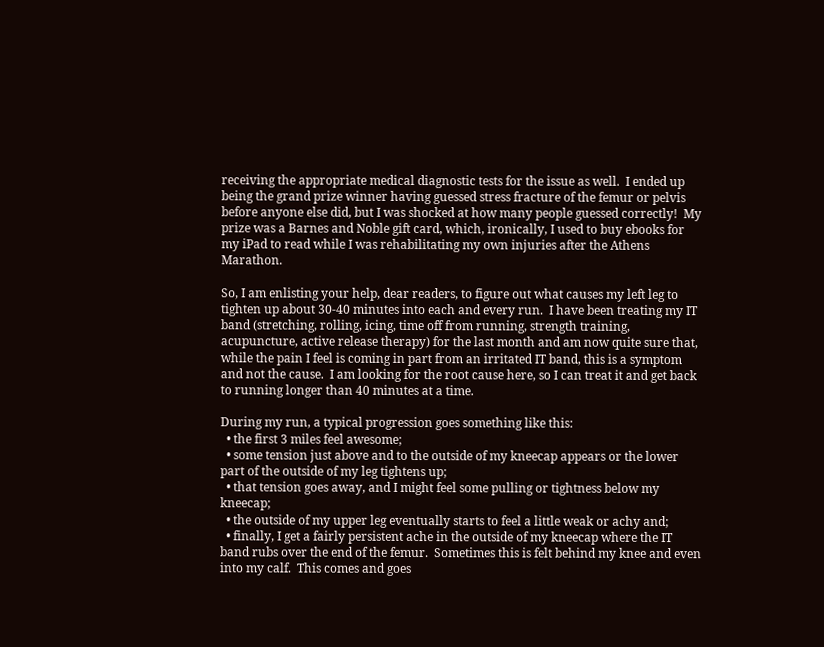receiving the appropriate medical diagnostic tests for the issue as well.  I ended up being the grand prize winner having guessed stress fracture of the femur or pelvis before anyone else did, but I was shocked at how many people guessed correctly!  My prize was a Barnes and Noble gift card, which, ironically, I used to buy ebooks for my iPad to read while I was rehabilitating my own injuries after the Athens Marathon.

So, I am enlisting your help, dear readers, to figure out what causes my left leg to tighten up about 30-40 minutes into each and every run.  I have been treating my IT band (stretching, rolling, icing, time off from running, strength training, acupuncture, active release therapy) for the last month and am now quite sure that, while the pain I feel is coming in part from an irritated IT band, this is a symptom and not the cause.  I am looking for the root cause here, so I can treat it and get back to running longer than 40 minutes at a time.

During my run, a typical progression goes something like this:
  • the first 3 miles feel awesome;
  • some tension just above and to the outside of my kneecap appears or the lower part of the outside of my leg tightens up;
  • that tension goes away, and I might feel some pulling or tightness below my kneecap;
  • the outside of my upper leg eventually starts to feel a little weak or achy and;
  • finally, I get a fairly persistent ache in the outside of my kneecap where the IT band rubs over the end of the femur.  Sometimes this is felt behind my knee and even into my calf.  This comes and goes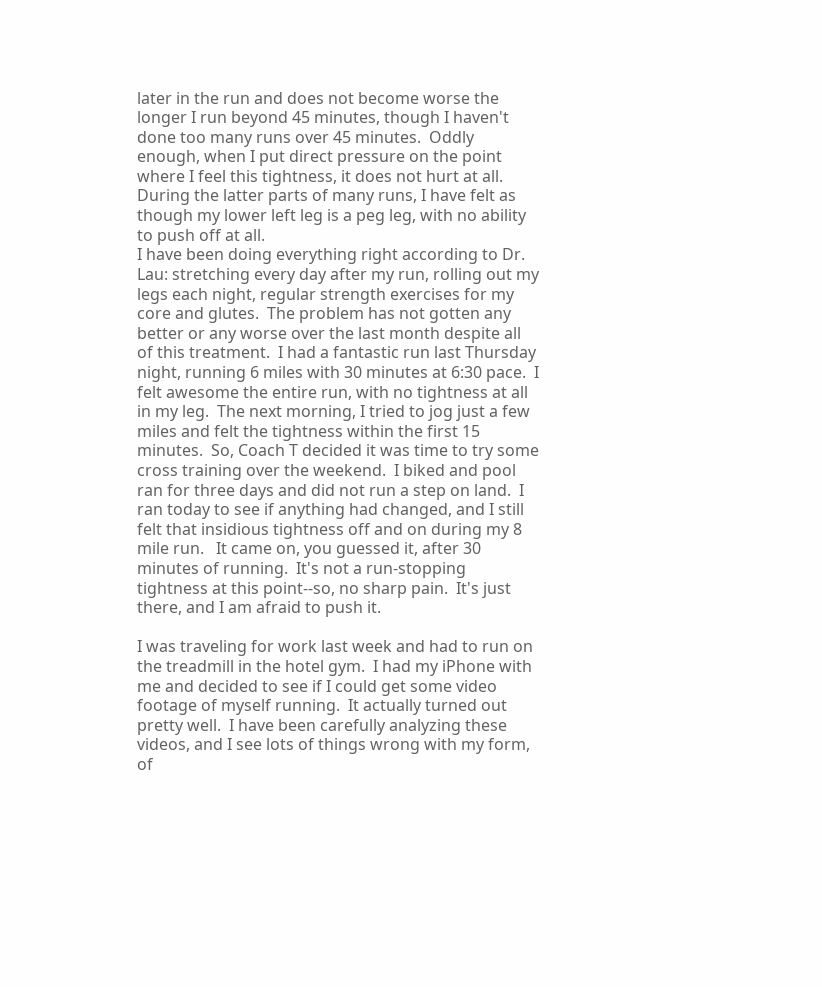later in the run and does not become worse the longer I run beyond 45 minutes, though I haven't done too many runs over 45 minutes.  Oddly enough, when I put direct pressure on the point where I feel this tightness, it does not hurt at all.  During the latter parts of many runs, I have felt as though my lower left leg is a peg leg, with no ability to push off at all.
I have been doing everything right according to Dr. Lau: stretching every day after my run, rolling out my legs each night, regular strength exercises for my core and glutes.  The problem has not gotten any better or any worse over the last month despite all of this treatment.  I had a fantastic run last Thursday night, running 6 miles with 30 minutes at 6:30 pace.  I felt awesome the entire run, with no tightness at all in my leg.  The next morning, I tried to jog just a few miles and felt the tightness within the first 15 minutes.  So, Coach T decided it was time to try some cross training over the weekend.  I biked and pool ran for three days and did not run a step on land.  I ran today to see if anything had changed, and I still felt that insidious tightness off and on during my 8 mile run.   It came on, you guessed it, after 30 minutes of running.  It's not a run-stopping tightness at this point--so, no sharp pain.  It's just there, and I am afraid to push it.

I was traveling for work last week and had to run on the treadmill in the hotel gym.  I had my iPhone with me and decided to see if I could get some video footage of myself running.  It actually turned out pretty well.  I have been carefully analyzing these videos, and I see lots of things wrong with my form, of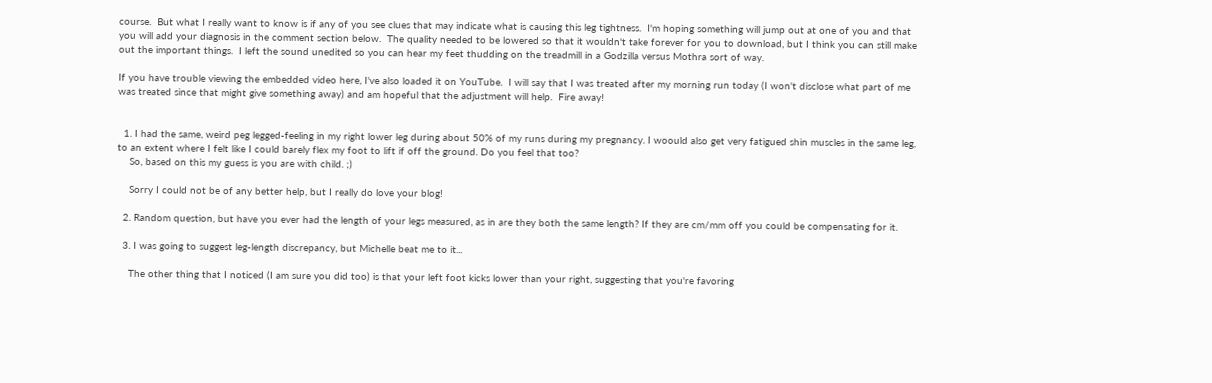course.  But what I really want to know is if any of you see clues that may indicate what is causing this leg tightness.  I'm hoping something will jump out at one of you and that you will add your diagnosis in the comment section below.  The quality needed to be lowered so that it wouldn't take forever for you to download, but I think you can still make out the important things.  I left the sound unedited so you can hear my feet thudding on the treadmill in a Godzilla versus Mothra sort of way.

If you have trouble viewing the embedded video here, I've also loaded it on YouTube.  I will say that I was treated after my morning run today (I won't disclose what part of me was treated since that might give something away) and am hopeful that the adjustment will help.  Fire away!


  1. I had the same, weird peg legged-feeling in my right lower leg during about 50% of my runs during my pregnancy. I woould also get very fatigued shin muscles in the same leg, to an extent where I felt like I could barely flex my foot to lift if off the ground. Do you feel that too?
    So, based on this my guess is you are with child. ;)

    Sorry I could not be of any better help, but I really do love your blog!

  2. Random question, but have you ever had the length of your legs measured, as in are they both the same length? If they are cm/mm off you could be compensating for it.

  3. I was going to suggest leg-length discrepancy, but Michelle beat me to it...

    The other thing that I noticed (I am sure you did too) is that your left foot kicks lower than your right, suggesting that you're favoring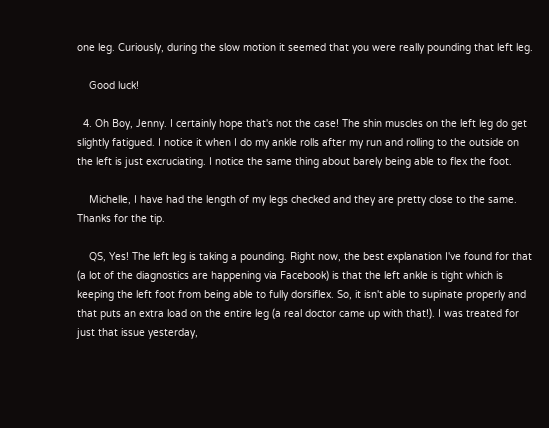one leg. Curiously, during the slow motion it seemed that you were really pounding that left leg.

    Good luck!

  4. Oh Boy, Jenny. I certainly hope that's not the case! The shin muscles on the left leg do get slightly fatigued. I notice it when I do my ankle rolls after my run and rolling to the outside on the left is just excruciating. I notice the same thing about barely being able to flex the foot.

    Michelle, I have had the length of my legs checked and they are pretty close to the same. Thanks for the tip.

    QS, Yes! The left leg is taking a pounding. Right now, the best explanation I've found for that (a lot of the diagnostics are happening via Facebook) is that the left ankle is tight which is keeping the left foot from being able to fully dorsiflex. So, it isn't able to supinate properly and that puts an extra load on the entire leg (a real doctor came up with that!). I was treated for just that issue yesterday,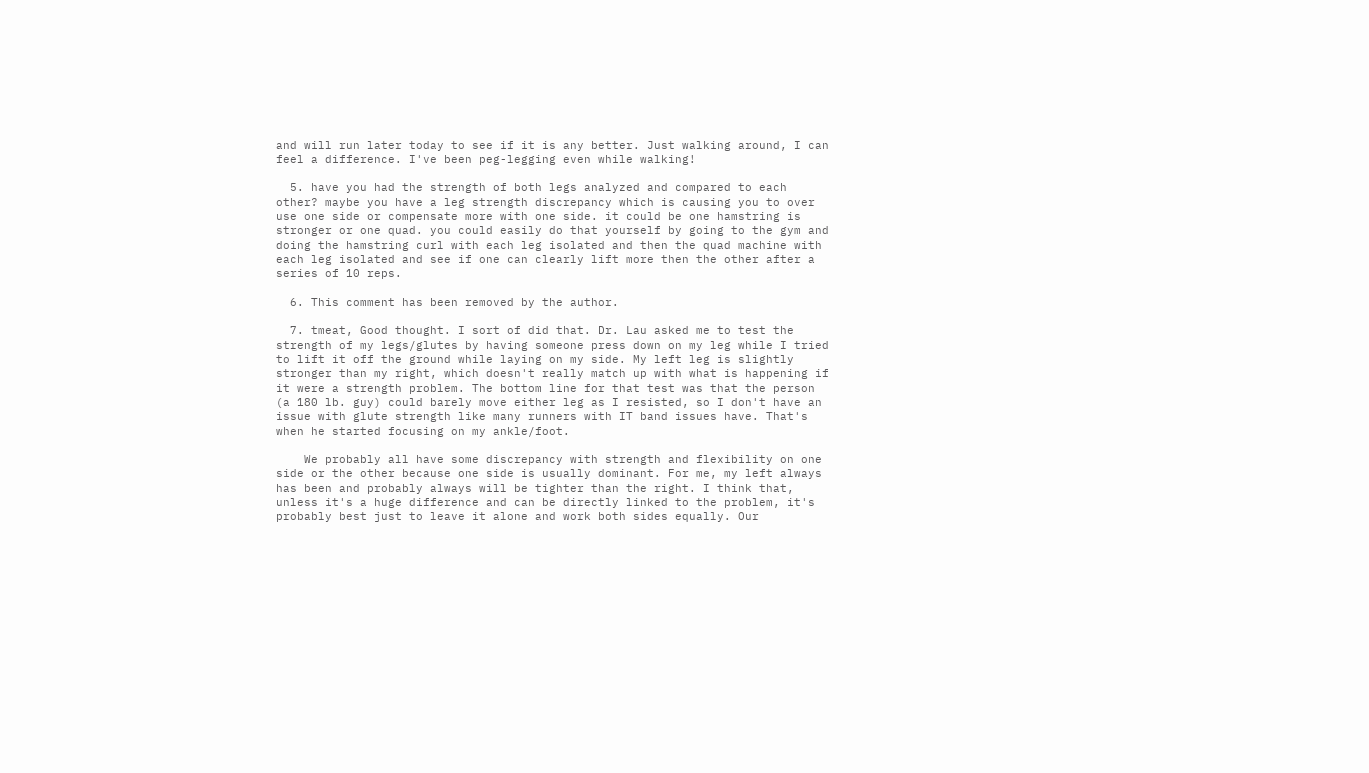and will run later today to see if it is any better. Just walking around, I can feel a difference. I've been peg-legging even while walking!

  5. have you had the strength of both legs analyzed and compared to each other? maybe you have a leg strength discrepancy which is causing you to over use one side or compensate more with one side. it could be one hamstring is stronger or one quad. you could easily do that yourself by going to the gym and doing the hamstring curl with each leg isolated and then the quad machine with each leg isolated and see if one can clearly lift more then the other after a series of 10 reps.

  6. This comment has been removed by the author.

  7. tmeat, Good thought. I sort of did that. Dr. Lau asked me to test the strength of my legs/glutes by having someone press down on my leg while I tried to lift it off the ground while laying on my side. My left leg is slightly stronger than my right, which doesn't really match up with what is happening if it were a strength problem. The bottom line for that test was that the person (a 180 lb. guy) could barely move either leg as I resisted, so I don't have an issue with glute strength like many runners with IT band issues have. That's when he started focusing on my ankle/foot.

    We probably all have some discrepancy with strength and flexibility on one side or the other because one side is usually dominant. For me, my left always has been and probably always will be tighter than the right. I think that, unless it's a huge difference and can be directly linked to the problem, it's probably best just to leave it alone and work both sides equally. Our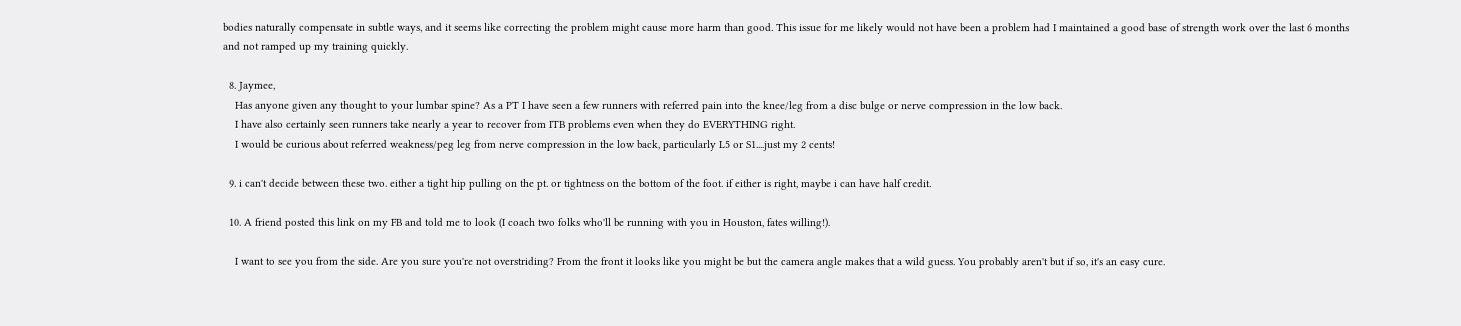bodies naturally compensate in subtle ways, and it seems like correcting the problem might cause more harm than good. This issue for me likely would not have been a problem had I maintained a good base of strength work over the last 6 months and not ramped up my training quickly.

  8. Jaymee,
    Has anyone given any thought to your lumbar spine? As a PT I have seen a few runners with referred pain into the knee/leg from a disc bulge or nerve compression in the low back.
    I have also certainly seen runners take nearly a year to recover from ITB problems even when they do EVERYTHING right.
    I would be curious about referred weakness/peg leg from nerve compression in the low back, particularly L5 or S1....just my 2 cents!

  9. i can't decide between these two. either a tight hip pulling on the pt. or tightness on the bottom of the foot. if either is right, maybe i can have half credit.

  10. A friend posted this link on my FB and told me to look (I coach two folks who'll be running with you in Houston, fates willing!).

    I want to see you from the side. Are you sure you're not overstriding? From the front it looks like you might be but the camera angle makes that a wild guess. You probably aren't but if so, it's an easy cure.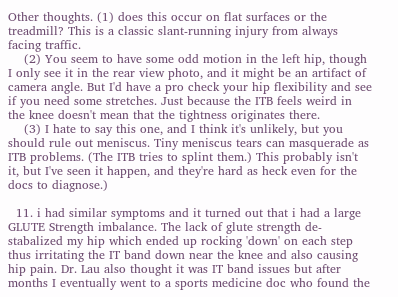Other thoughts. (1) does this occur on flat surfaces or the treadmill? This is a classic slant-running injury from always facing traffic.
    (2) You seem to have some odd motion in the left hip, though I only see it in the rear view photo, and it might be an artifact of camera angle. But I'd have a pro check your hip flexibility and see if you need some stretches. Just because the ITB feels weird in the knee doesn't mean that the tightness originates there.
    (3) I hate to say this one, and I think it's unlikely, but you should rule out meniscus. Tiny meniscus tears can masquerade as ITB problems. (The ITB tries to splint them.) This probably isn't it, but I've seen it happen, and they're hard as heck even for the docs to diagnose.)

  11. i had similar symptoms and it turned out that i had a large GLUTE Strength imbalance. The lack of glute strength de-stabalized my hip which ended up rocking 'down' on each step thus irritating the IT band down near the knee and also causing hip pain. Dr. Lau also thought it was IT band issues but after months I eventually went to a sports medicine doc who found the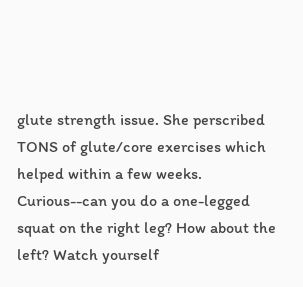glute strength issue. She perscribed TONS of glute/core exercises which helped within a few weeks. Curious--can you do a one-legged squat on the right leg? How about the left? Watch yourself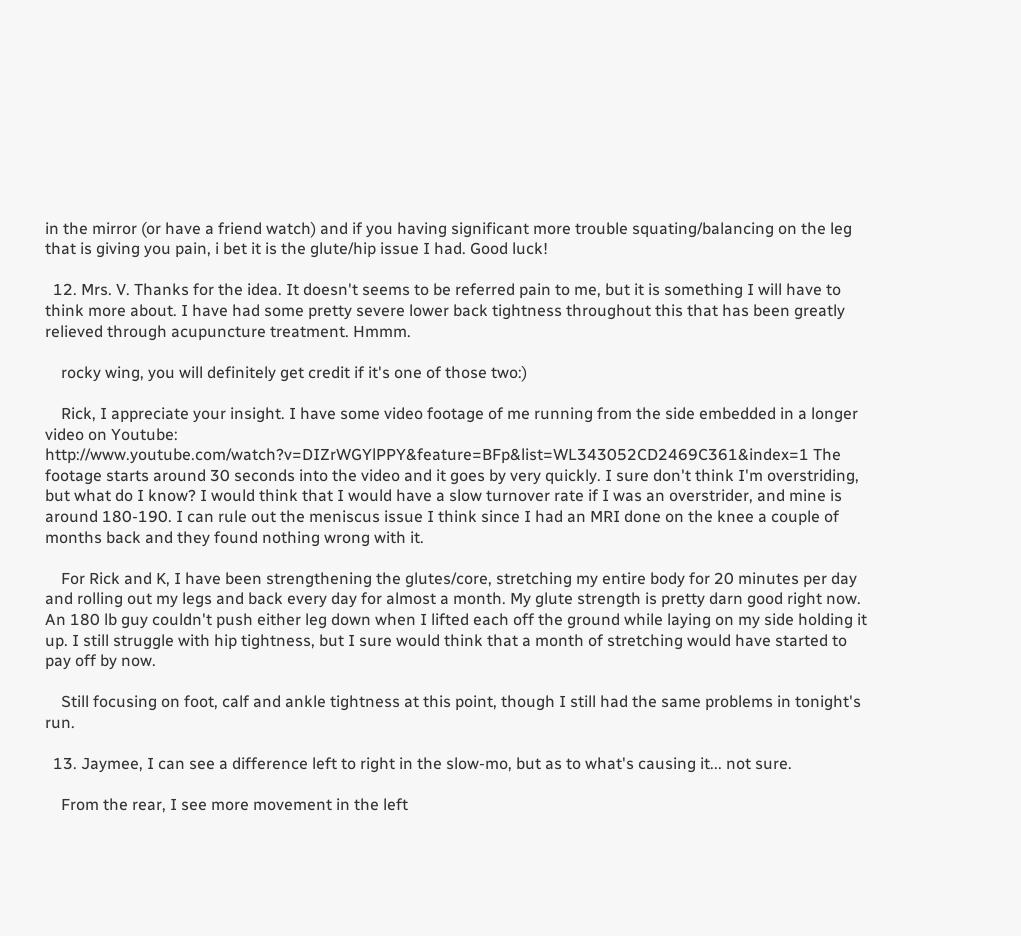in the mirror (or have a friend watch) and if you having significant more trouble squating/balancing on the leg that is giving you pain, i bet it is the glute/hip issue I had. Good luck!

  12. Mrs. V. Thanks for the idea. It doesn't seems to be referred pain to me, but it is something I will have to think more about. I have had some pretty severe lower back tightness throughout this that has been greatly relieved through acupuncture treatment. Hmmm.

    rocky wing, you will definitely get credit if it's one of those two:)

    Rick, I appreciate your insight. I have some video footage of me running from the side embedded in a longer video on Youtube: http://www.youtube.com/watch?v=DIZrWGYlPPY&feature=BFp&list=WL343052CD2469C361&index=1 The footage starts around 30 seconds into the video and it goes by very quickly. I sure don't think I'm overstriding, but what do I know? I would think that I would have a slow turnover rate if I was an overstrider, and mine is around 180-190. I can rule out the meniscus issue I think since I had an MRI done on the knee a couple of months back and they found nothing wrong with it.

    For Rick and K, I have been strengthening the glutes/core, stretching my entire body for 20 minutes per day and rolling out my legs and back every day for almost a month. My glute strength is pretty darn good right now. An 180 lb guy couldn't push either leg down when I lifted each off the ground while laying on my side holding it up. I still struggle with hip tightness, but I sure would think that a month of stretching would have started to pay off by now.

    Still focusing on foot, calf and ankle tightness at this point, though I still had the same problems in tonight's run.

  13. Jaymee, I can see a difference left to right in the slow-mo, but as to what's causing it... not sure.

    From the rear, I see more movement in the left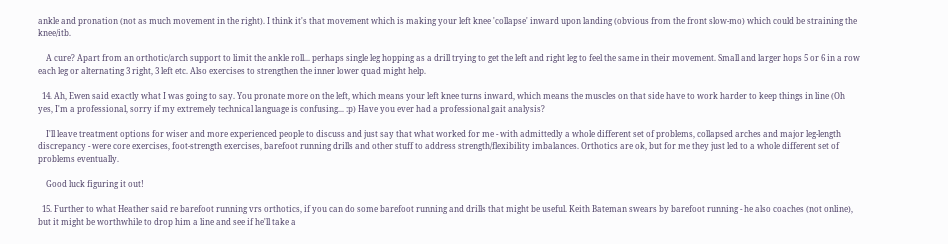ankle and pronation (not as much movement in the right). I think it's that movement which is making your left knee 'collapse' inward upon landing (obvious from the front slow-mo) which could be straining the knee/itb.

    A cure? Apart from an orthotic/arch support to limit the ankle roll... perhaps single leg hopping as a drill trying to get the left and right leg to feel the same in their movement. Small and larger hops 5 or 6 in a row each leg or alternating 3 right, 3 left etc. Also exercises to strengthen the inner lower quad might help.

  14. Ah, Ewen said exactly what I was going to say. You pronate more on the left, which means your left knee turns inward, which means the muscles on that side have to work harder to keep things in line (Oh yes, I'm a professional, sorry if my extremely technical language is confusing... :p) Have you ever had a professional gait analysis?

    I'll leave treatment options for wiser and more experienced people to discuss and just say that what worked for me - with admittedly a whole different set of problems, collapsed arches and major leg-length discrepancy - were core exercises, foot-strength exercises, barefoot running drills and other stuff to address strength/flexibility imbalances. Orthotics are ok, but for me they just led to a whole different set of problems eventually.

    Good luck figuring it out!

  15. Further to what Heather said re barefoot running vrs orthotics, if you can do some barefoot running and drills that might be useful. Keith Bateman swears by barefoot running - he also coaches (not online), but it might be worthwhile to drop him a line and see if he'll take a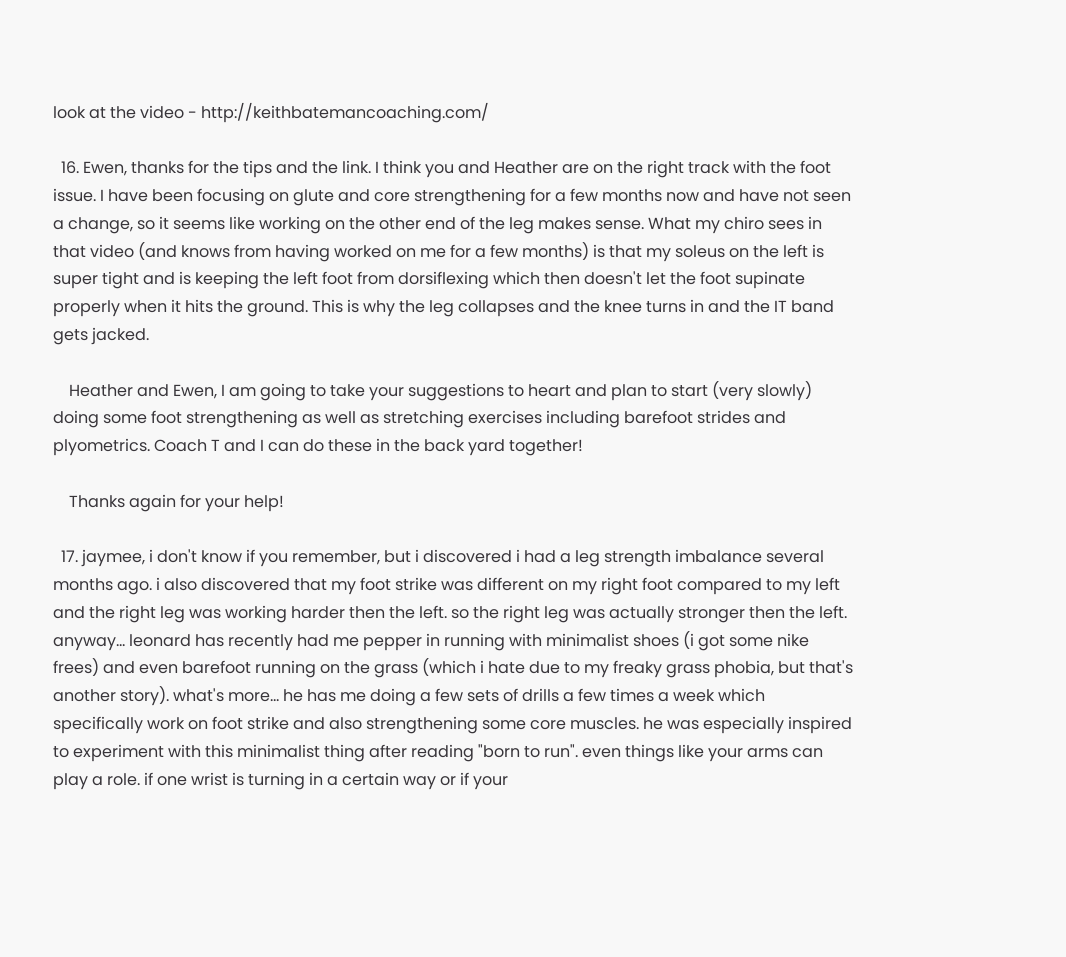look at the video - http://keithbatemancoaching.com/

  16. Ewen, thanks for the tips and the link. I think you and Heather are on the right track with the foot issue. I have been focusing on glute and core strengthening for a few months now and have not seen a change, so it seems like working on the other end of the leg makes sense. What my chiro sees in that video (and knows from having worked on me for a few months) is that my soleus on the left is super tight and is keeping the left foot from dorsiflexing which then doesn't let the foot supinate properly when it hits the ground. This is why the leg collapses and the knee turns in and the IT band gets jacked.

    Heather and Ewen, I am going to take your suggestions to heart and plan to start (very slowly) doing some foot strengthening as well as stretching exercises including barefoot strides and plyometrics. Coach T and I can do these in the back yard together!

    Thanks again for your help!

  17. jaymee, i don't know if you remember, but i discovered i had a leg strength imbalance several months ago. i also discovered that my foot strike was different on my right foot compared to my left and the right leg was working harder then the left. so the right leg was actually stronger then the left. anyway... leonard has recently had me pepper in running with minimalist shoes (i got some nike frees) and even barefoot running on the grass (which i hate due to my freaky grass phobia, but that's another story). what's more... he has me doing a few sets of drills a few times a week which specifically work on foot strike and also strengthening some core muscles. he was especially inspired to experiment with this minimalist thing after reading "born to run". even things like your arms can play a role. if one wrist is turning in a certain way or if your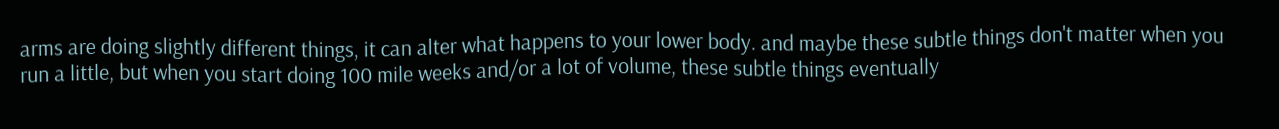arms are doing slightly different things, it can alter what happens to your lower body. and maybe these subtle things don't matter when you run a little, but when you start doing 100 mile weeks and/or a lot of volume, these subtle things eventually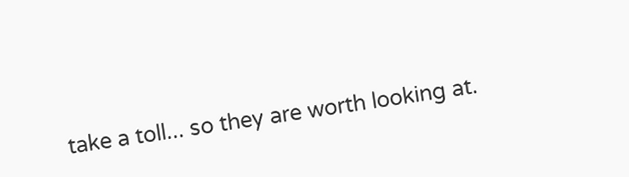take a toll... so they are worth looking at.